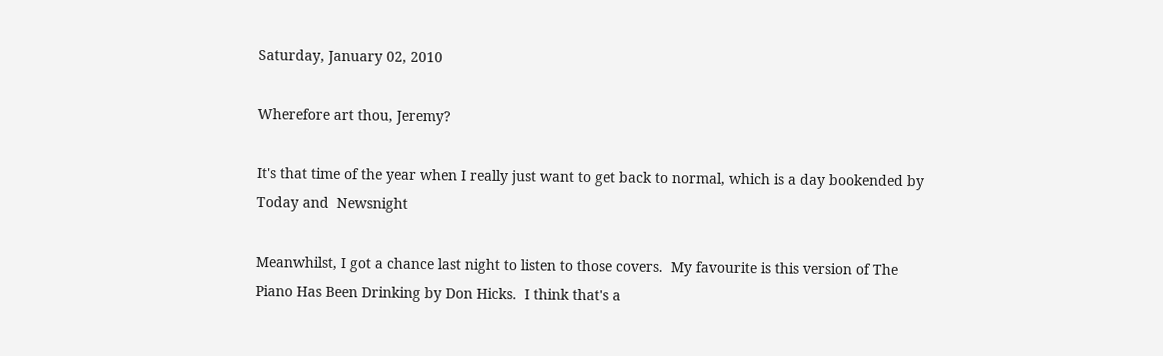Saturday, January 02, 2010

Wherefore art thou, Jeremy?

It's that time of the year when I really just want to get back to normal, which is a day bookended by Today and  Newsnight

Meanwhilst, I got a chance last night to listen to those covers.  My favourite is this version of The Piano Has Been Drinking by Don Hicks.  I think that's a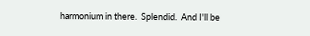harmonium in there.  Splendid.  And I'll be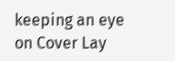keeping an eye on Cover Lay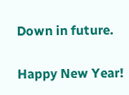Down in future.

Happy New Year!